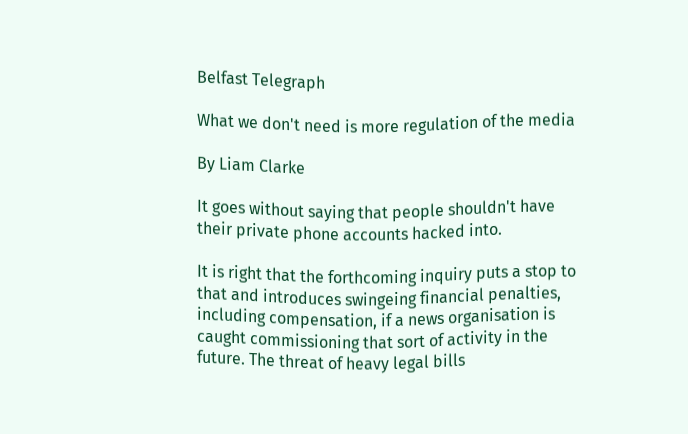Belfast Telegraph

What we don't need is more regulation of the media

By Liam Clarke

It goes without saying that people shouldn't have their private phone accounts hacked into.

It is right that the forthcoming inquiry puts a stop to that and introduces swingeing financial penalties, including compensation, if a news organisation is caught commissioning that sort of activity in the future. The threat of heavy legal bills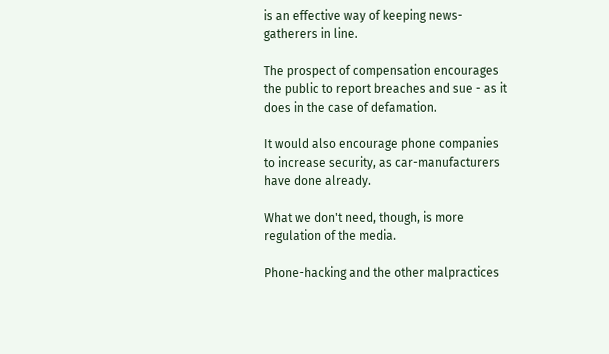is an effective way of keeping news-gatherers in line.

The prospect of compensation encourages the public to report breaches and sue - as it does in the case of defamation.

It would also encourage phone companies to increase security, as car-manufacturers have done already.

What we don't need, though, is more regulation of the media.

Phone-hacking and the other malpractices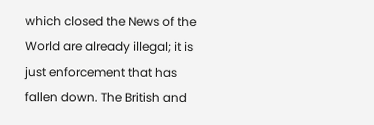which closed the News of the World are already illegal; it is just enforcement that has fallen down. The British and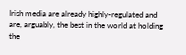Irish media are already highly-regulated and are, arguably, the best in the world at holding the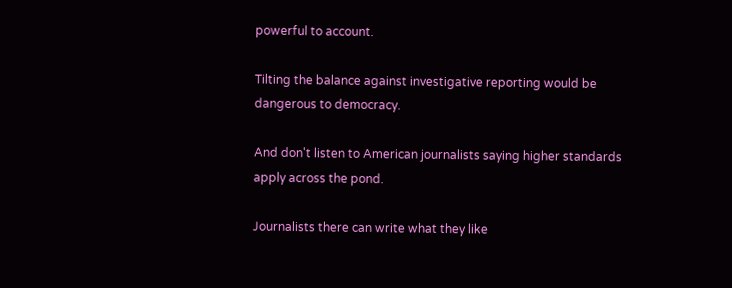powerful to account.

Tilting the balance against investigative reporting would be dangerous to democracy.

And don't listen to American journalists saying higher standards apply across the pond.

Journalists there can write what they like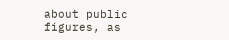about public figures, as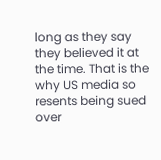long as they say they believed it at the time. That is the why US media so resents being sued over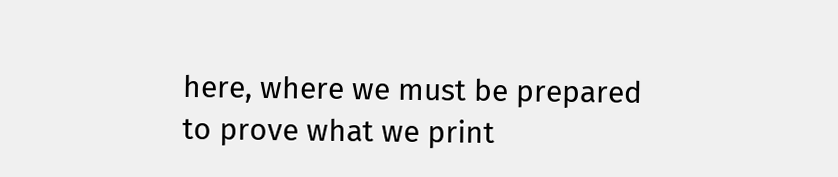here, where we must be prepared to prove what we print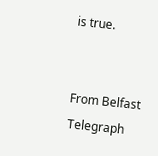is true.


From Belfast Telegraph